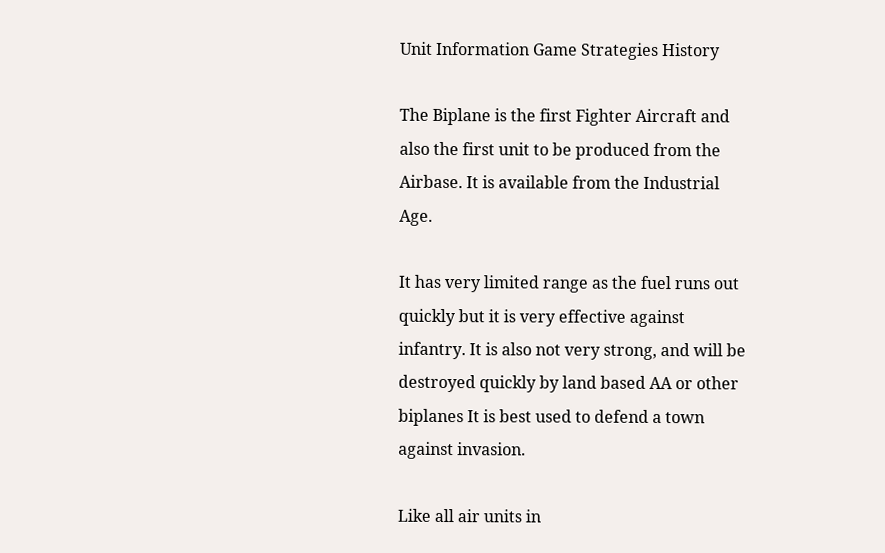Unit Information Game Strategies History

The Biplane is the first Fighter Aircraft and also the first unit to be produced from the Airbase. It is available from the Industrial Age.

It has very limited range as the fuel runs out quickly but it is very effective against infantry. It is also not very strong, and will be destroyed quickly by land based AA or other biplanes It is best used to defend a town against invasion.

Like all air units in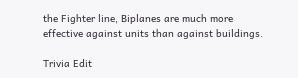the Fighter line, Biplanes are much more effective against units than against buildings.

Trivia Edit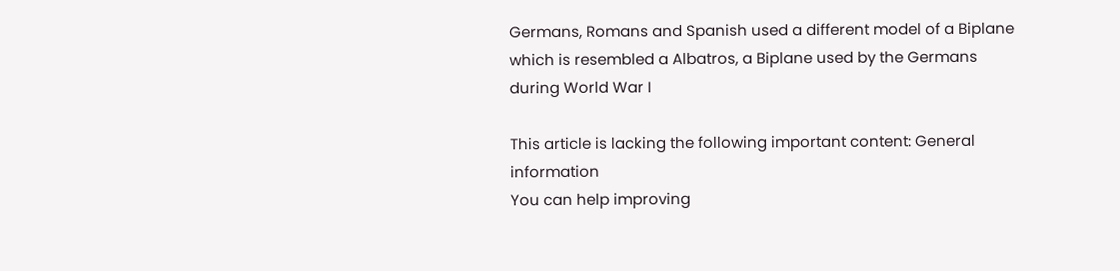Germans, Romans and Spanish used a different model of a Biplane which is resembled a Albatros, a Biplane used by the Germans during World War I

This article is lacking the following important content: General information
You can help improving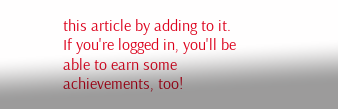this article by adding to it.
If you're logged in, you'll be able to earn some achievements, too!